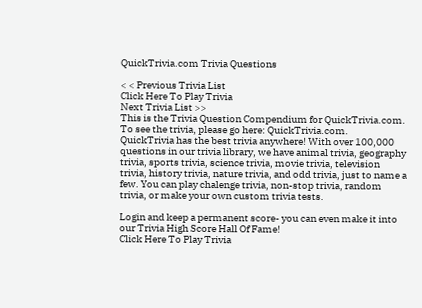QuickTrivia.com Trivia Questions

< < Previous Trivia List
Click Here To Play Trivia
Next Trivia List >>
This is the Trivia Question Compendium for QuickTrivia.com. To see the trivia, please go here: QuickTrivia.com.
QuickTrivia has the best trivia anywhere! With over 100,000 questions in our trivia library, we have animal trivia, geography trivia, sports trivia, science trivia, movie trivia, television trivia, history trivia, nature trivia, and odd trivia, just to name a few. You can play chalenge trivia, non-stop trivia, random trivia, or make your own custom trivia tests.

Login and keep a permanent score- you can even make it into our Trivia High Score Hall Of Fame!
Click Here To Play Trivia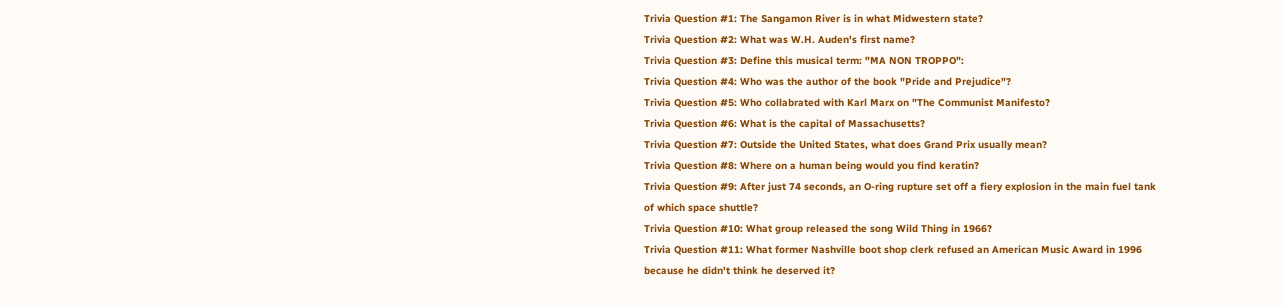Trivia Question #1: The Sangamon River is in what Midwestern state?
Trivia Question #2: What was W.H. Auden's first name?
Trivia Question #3: Define this musical term: "MA NON TROPPO":
Trivia Question #4: Who was the author of the book "Pride and Prejudice"?
Trivia Question #5: Who collabrated with Karl Marx on "The Communist Manifesto?
Trivia Question #6: What is the capital of Massachusetts?
Trivia Question #7: Outside the United States, what does Grand Prix usually mean?
Trivia Question #8: Where on a human being would you find keratin?
Trivia Question #9: After just 74 seconds, an O-ring rupture set off a fiery explosion in the main fuel tank of which space shuttle?
Trivia Question #10: What group released the song Wild Thing in 1966?
Trivia Question #11: What former Nashville boot shop clerk refused an American Music Award in 1996 because he didn't think he deserved it?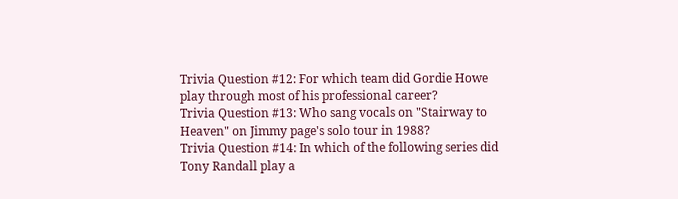Trivia Question #12: For which team did Gordie Howe play through most of his professional career?
Trivia Question #13: Who sang vocals on "Stairway to Heaven" on Jimmy page's solo tour in 1988?
Trivia Question #14: In which of the following series did Tony Randall play a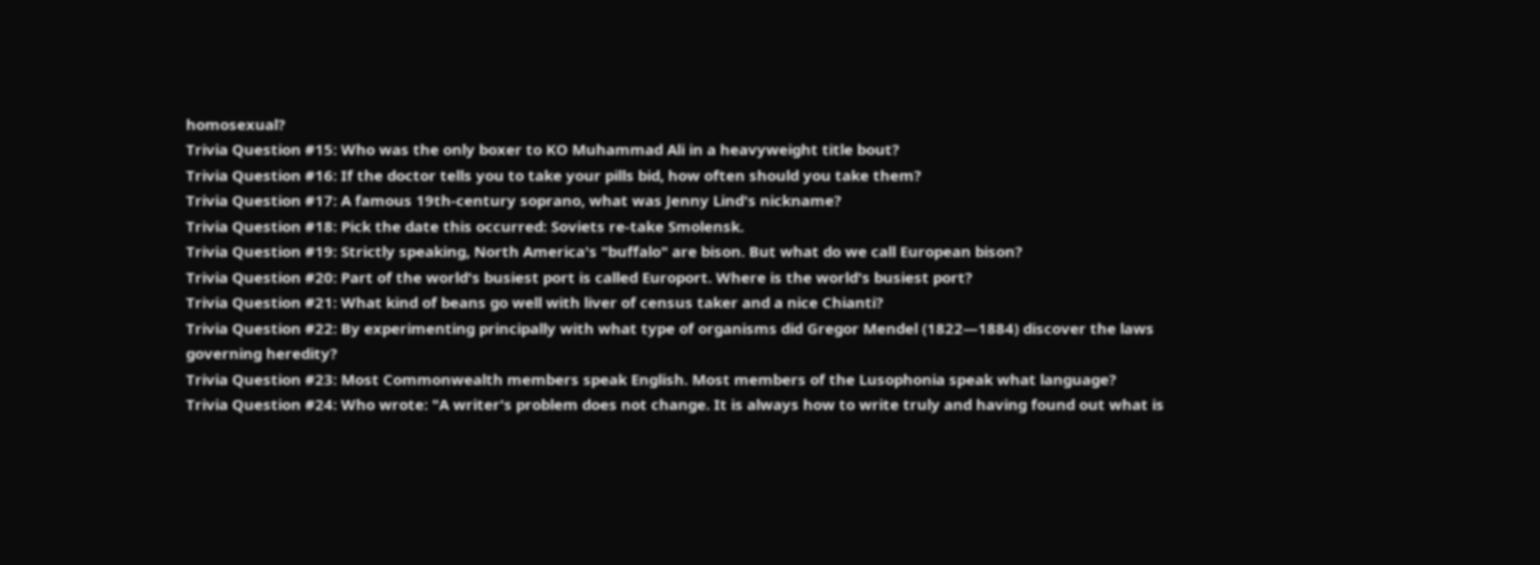homosexual?
Trivia Question #15: Who was the only boxer to KO Muhammad Ali in a heavyweight title bout?
Trivia Question #16: If the doctor tells you to take your pills bid, how often should you take them?
Trivia Question #17: A famous 19th-century soprano, what was Jenny Lind's nickname?
Trivia Question #18: Pick the date this occurred: Soviets re-take Smolensk.
Trivia Question #19: Strictly speaking, North America's "buffalo" are bison. But what do we call European bison?
Trivia Question #20: Part of the world's busiest port is called Europort. Where is the world's busiest port?
Trivia Question #21: What kind of beans go well with liver of census taker and a nice Chianti?
Trivia Question #22: By experimenting principally with what type of organisms did Gregor Mendel (1822—1884) discover the laws governing heredity?
Trivia Question #23: Most Commonwealth members speak English. Most members of the Lusophonia speak what language?
Trivia Question #24: Who wrote: "A writer's problem does not change. It is always how to write truly and having found out what is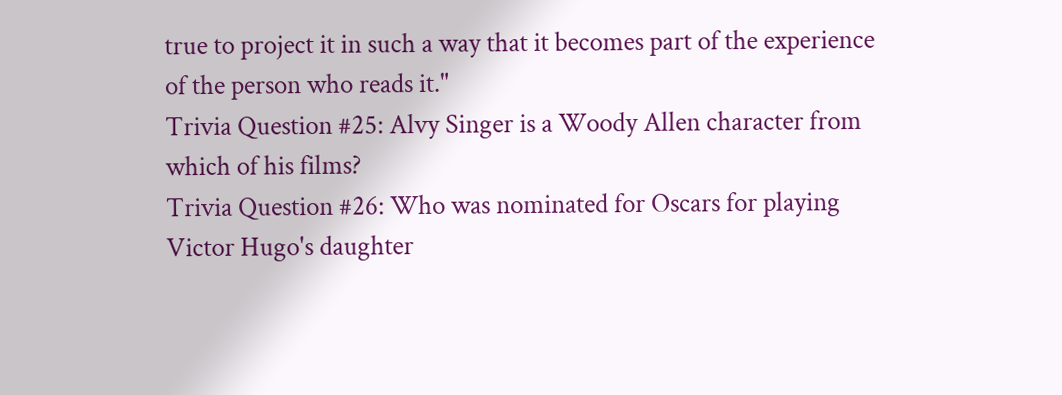true to project it in such a way that it becomes part of the experience of the person who reads it."
Trivia Question #25: Alvy Singer is a Woody Allen character from which of his films?
Trivia Question #26: Who was nominated for Oscars for playing Victor Hugo's daughter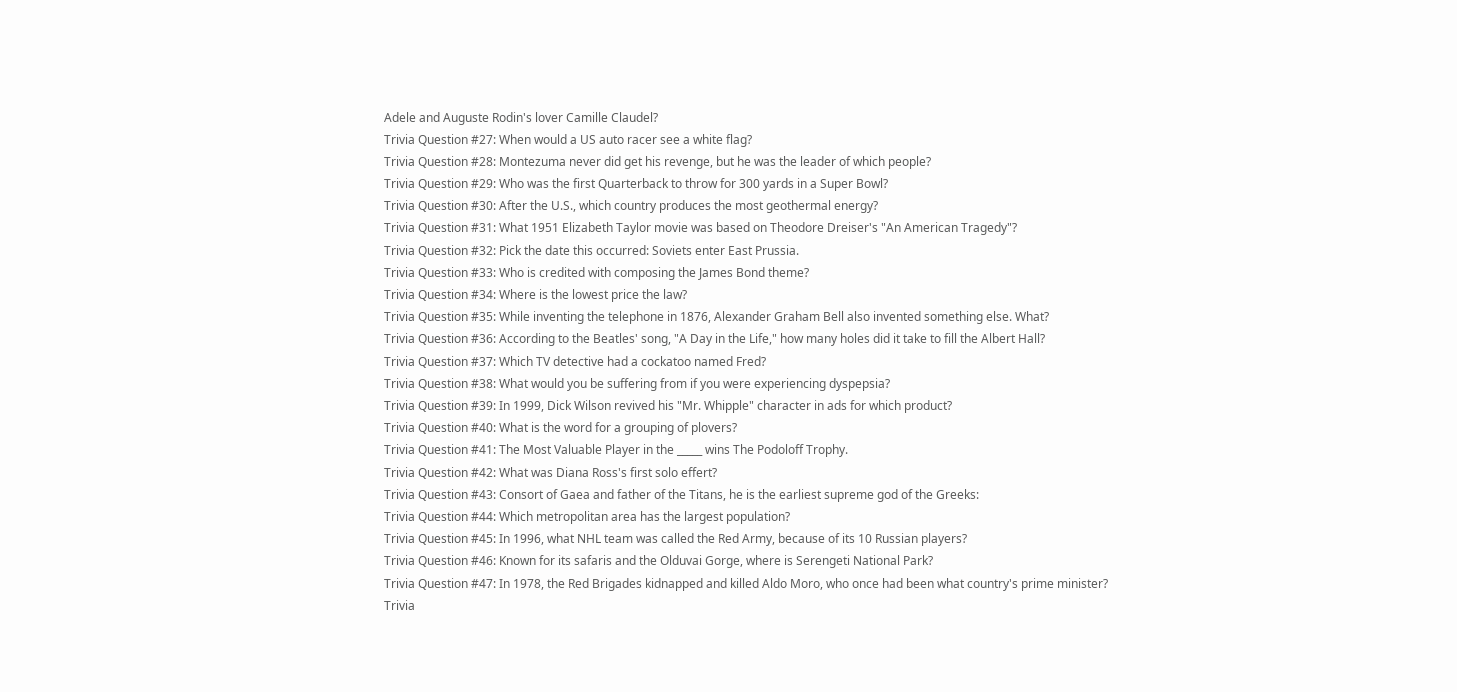Adele and Auguste Rodin's lover Camille Claudel?
Trivia Question #27: When would a US auto racer see a white flag?
Trivia Question #28: Montezuma never did get his revenge, but he was the leader of which people?
Trivia Question #29: Who was the first Quarterback to throw for 300 yards in a Super Bowl?
Trivia Question #30: After the U.S., which country produces the most geothermal energy?
Trivia Question #31: What 1951 Elizabeth Taylor movie was based on Theodore Dreiser's "An American Tragedy"?
Trivia Question #32: Pick the date this occurred: Soviets enter East Prussia.
Trivia Question #33: Who is credited with composing the James Bond theme?
Trivia Question #34: Where is the lowest price the law?
Trivia Question #35: While inventing the telephone in 1876, Alexander Graham Bell also invented something else. What?
Trivia Question #36: According to the Beatles' song, "A Day in the Life," how many holes did it take to fill the Albert Hall?
Trivia Question #37: Which TV detective had a cockatoo named Fred?
Trivia Question #38: What would you be suffering from if you were experiencing dyspepsia?
Trivia Question #39: In 1999, Dick Wilson revived his "Mr. Whipple" character in ads for which product?
Trivia Question #40: What is the word for a grouping of plovers?
Trivia Question #41: The Most Valuable Player in the _____ wins The Podoloff Trophy.
Trivia Question #42: What was Diana Ross's first solo effert?
Trivia Question #43: Consort of Gaea and father of the Titans, he is the earliest supreme god of the Greeks:
Trivia Question #44: Which metropolitan area has the largest population?
Trivia Question #45: In 1996, what NHL team was called the Red Army, because of its 10 Russian players?
Trivia Question #46: Known for its safaris and the Olduvai Gorge, where is Serengeti National Park?
Trivia Question #47: In 1978, the Red Brigades kidnapped and killed Aldo Moro, who once had been what country's prime minister?
Trivia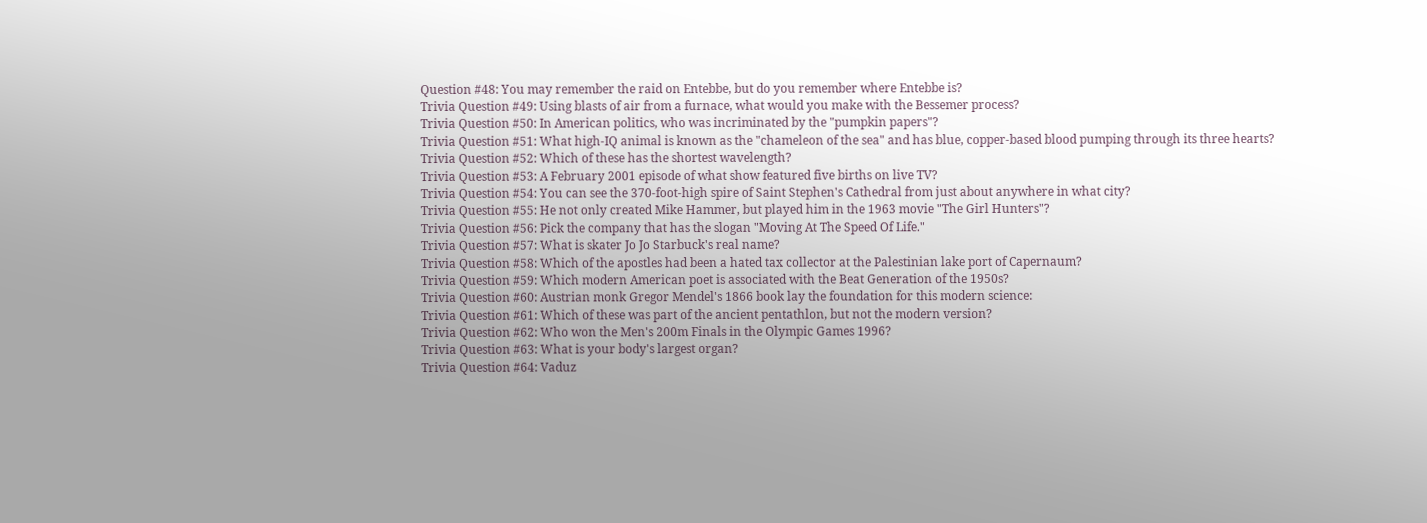Question #48: You may remember the raid on Entebbe, but do you remember where Entebbe is?
Trivia Question #49: Using blasts of air from a furnace, what would you make with the Bessemer process?
Trivia Question #50: In American politics, who was incriminated by the "pumpkin papers"?
Trivia Question #51: What high-IQ animal is known as the "chameleon of the sea" and has blue, copper-based blood pumping through its three hearts?
Trivia Question #52: Which of these has the shortest wavelength?
Trivia Question #53: A February 2001 episode of what show featured five births on live TV?
Trivia Question #54: You can see the 370-foot-high spire of Saint Stephen's Cathedral from just about anywhere in what city?
Trivia Question #55: He not only created Mike Hammer, but played him in the 1963 movie "The Girl Hunters"?
Trivia Question #56: Pick the company that has the slogan "Moving At The Speed Of Life."
Trivia Question #57: What is skater Jo Jo Starbuck's real name?
Trivia Question #58: Which of the apostles had been a hated tax collector at the Palestinian lake port of Capernaum?
Trivia Question #59: Which modern American poet is associated with the Beat Generation of the 1950s?
Trivia Question #60: Austrian monk Gregor Mendel's 1866 book lay the foundation for this modern science:
Trivia Question #61: Which of these was part of the ancient pentathlon, but not the modern version?
Trivia Question #62: Who won the Men's 200m Finals in the Olympic Games 1996?
Trivia Question #63: What is your body's largest organ?
Trivia Question #64: Vaduz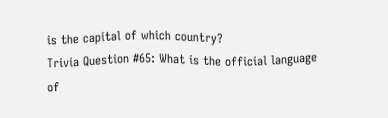is the capital of which country?
Trivia Question #65: What is the official language of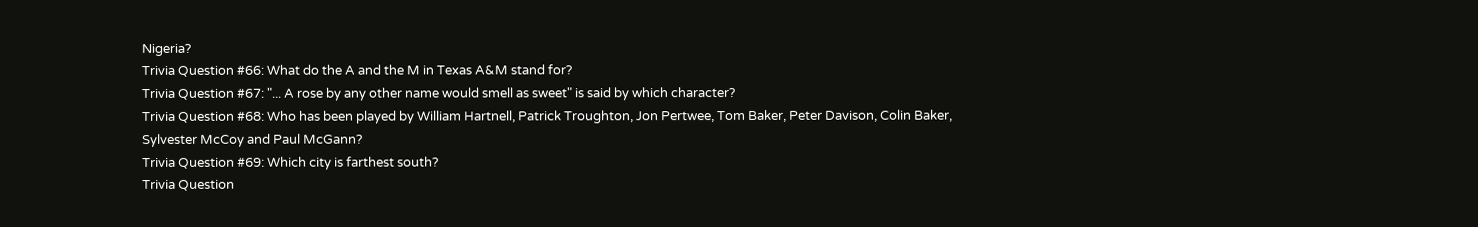Nigeria?
Trivia Question #66: What do the A and the M in Texas A&M stand for?
Trivia Question #67: "... A rose by any other name would smell as sweet" is said by which character?
Trivia Question #68: Who has been played by William Hartnell, Patrick Troughton, Jon Pertwee, Tom Baker, Peter Davison, Colin Baker, Sylvester McCoy and Paul McGann?
Trivia Question #69: Which city is farthest south?
Trivia Question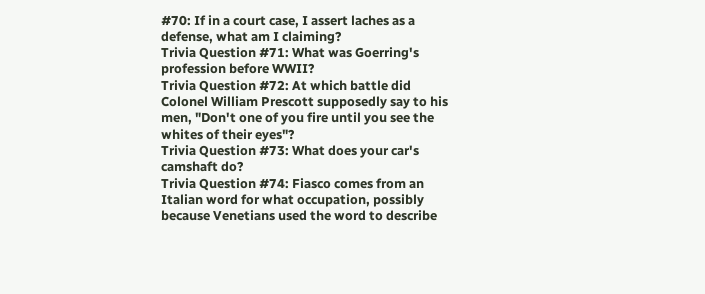#70: If in a court case, I assert laches as a defense, what am I claiming?
Trivia Question #71: What was Goerring's profession before WWII?
Trivia Question #72: At which battle did Colonel William Prescott supposedly say to his men, "Don't one of you fire until you see the whites of their eyes"?
Trivia Question #73: What does your car's camshaft do?
Trivia Question #74: Fiasco comes from an Italian word for what occupation, possibly because Venetians used the word to describe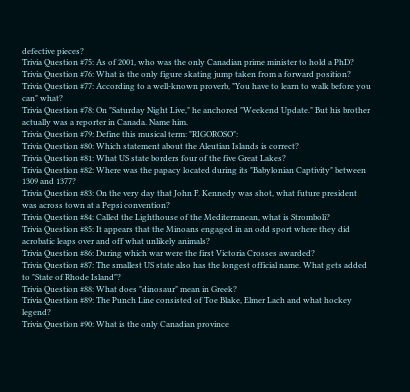defective pieces?
Trivia Question #75: As of 2001, who was the only Canadian prime minister to hold a PhD?
Trivia Question #76: What is the only figure skating jump taken from a forward position?
Trivia Question #77: According to a well-known proverb, "You have to learn to walk before you can" what?
Trivia Question #78: On "Saturday Night Live," he anchored "Weekend Update." But his brother actually was a reporter in Canada. Name him.
Trivia Question #79: Define this musical term: "RIGOROSO":
Trivia Question #80: Which statement about the Aleutian Islands is correct?
Trivia Question #81: What US state borders four of the five Great Lakes?
Trivia Question #82: Where was the papacy located during its "Babylonian Captivity" between 1309 and 1377?
Trivia Question #83: On the very day that John F. Kennedy was shot, what future president was across town at a Pepsi convention?
Trivia Question #84: Called the Lighthouse of the Mediterranean, what is Stromboli?
Trivia Question #85: It appears that the Minoans engaged in an odd sport where they did acrobatic leaps over and off what unlikely animals?
Trivia Question #86: During which war were the first Victoria Crosses awarded?
Trivia Question #87: The smallest US state also has the longest official name. What gets added to "State of Rhode Island"?
Trivia Question #88: What does "dinosaur" mean in Greek?
Trivia Question #89: The Punch Line consisted of Toe Blake, Elmer Lach and what hockey legend?
Trivia Question #90: What is the only Canadian province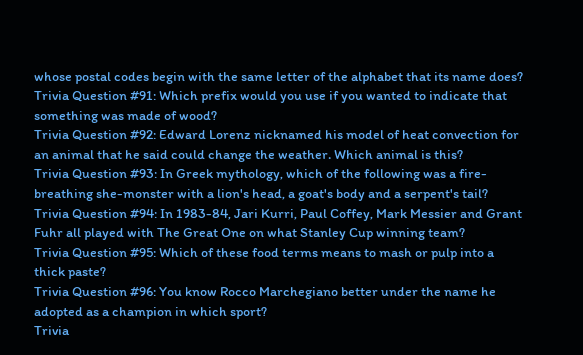whose postal codes begin with the same letter of the alphabet that its name does?
Trivia Question #91: Which prefix would you use if you wanted to indicate that something was made of wood?
Trivia Question #92: Edward Lorenz nicknamed his model of heat convection for an animal that he said could change the weather. Which animal is this?
Trivia Question #93: In Greek mythology, which of the following was a fire-breathing she-monster with a lion's head, a goat's body and a serpent's tail?
Trivia Question #94: In 1983-84, Jari Kurri, Paul Coffey, Mark Messier and Grant Fuhr all played with The Great One on what Stanley Cup winning team?
Trivia Question #95: Which of these food terms means to mash or pulp into a thick paste?
Trivia Question #96: You know Rocco Marchegiano better under the name he adopted as a champion in which sport?
Trivia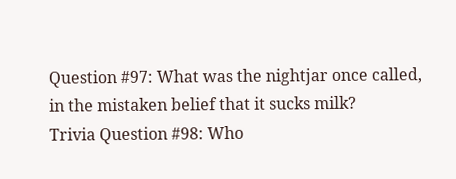Question #97: What was the nightjar once called, in the mistaken belief that it sucks milk?
Trivia Question #98: Who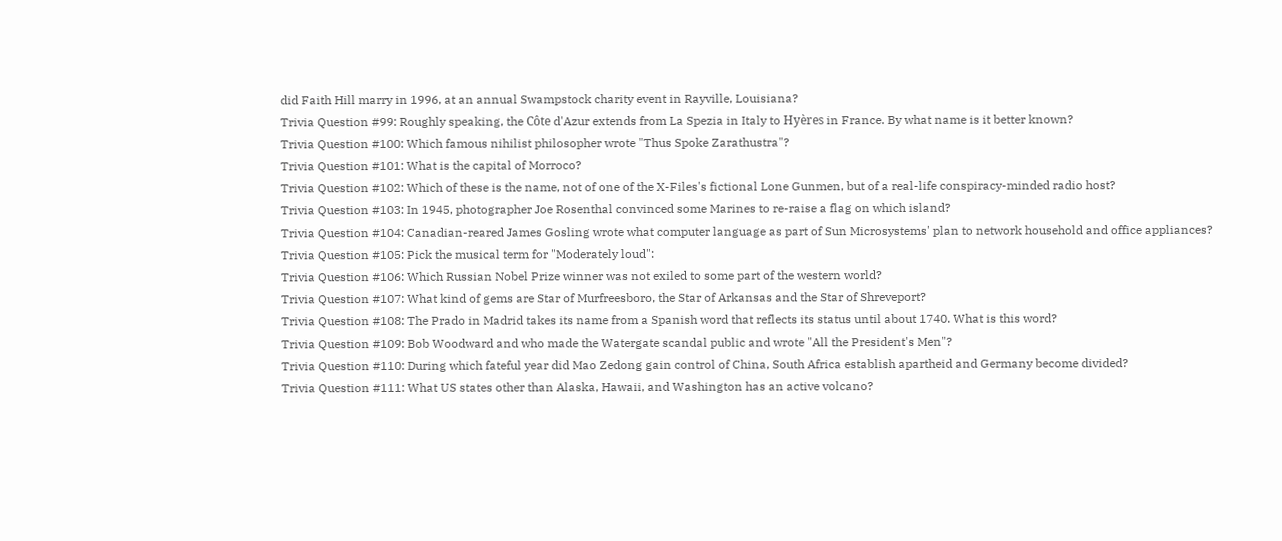did Faith Hill marry in 1996, at an annual Swampstock charity event in Rayville, Louisiana?
Trivia Question #99: Roughly speaking, the Côte d'Azur extends from La Spezia in Italy to Hyères in France. By what name is it better known?
Trivia Question #100: Which famous nihilist philosopher wrote "Thus Spoke Zarathustra"?
Trivia Question #101: What is the capital of Morroco?
Trivia Question #102: Which of these is the name, not of one of the X-Files's fictional Lone Gunmen, but of a real-life conspiracy-minded radio host?
Trivia Question #103: In 1945, photographer Joe Rosenthal convinced some Marines to re-raise a flag on which island?
Trivia Question #104: Canadian-reared James Gosling wrote what computer language as part of Sun Microsystems' plan to network household and office appliances?
Trivia Question #105: Pick the musical term for "Moderately loud":
Trivia Question #106: Which Russian Nobel Prize winner was not exiled to some part of the western world?
Trivia Question #107: What kind of gems are Star of Murfreesboro, the Star of Arkansas and the Star of Shreveport?
Trivia Question #108: The Prado in Madrid takes its name from a Spanish word that reflects its status until about 1740. What is this word?
Trivia Question #109: Bob Woodward and who made the Watergate scandal public and wrote "All the President's Men"?
Trivia Question #110: During which fateful year did Mao Zedong gain control of China, South Africa establish apartheid and Germany become divided?
Trivia Question #111: What US states other than Alaska, Hawaii, and Washington has an active volcano?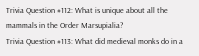Trivia Question #112: What is unique about all the mammals in the Order Marsupialia?
Trivia Question #113: What did medieval monks do in a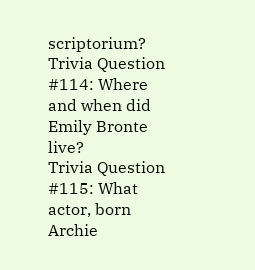scriptorium?
Trivia Question #114: Where and when did Emily Bronte live?
Trivia Question #115: What actor, born Archie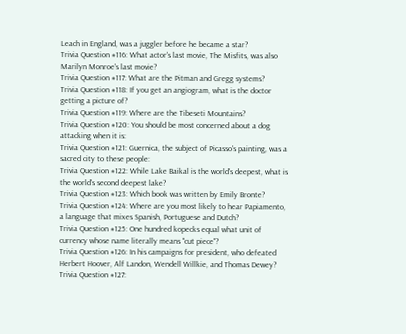Leach in England, was a juggler before he became a star?
Trivia Question #116: What actor's last movie, The Misfits, was also Marilyn Monroe's last movie?
Trivia Question #117: What are the Pitman and Gregg systems?
Trivia Question #118: If you get an angiogram, what is the doctor getting a picture of?
Trivia Question #119: Where are the Tibeseti Mountains?
Trivia Question #120: You should be most concerned about a dog attacking when it is:
Trivia Question #121: Guernica, the subject of Picasso's painting, was a sacred city to these people:
Trivia Question #122: While Lake Baikal is the world's deepest, what is the world's second deepest lake?
Trivia Question #123: Which book was written by Emily Bronte?
Trivia Question #124: Where are you most likely to hear Papiamento, a language that mixes Spanish, Portuguese and Dutch?
Trivia Question #125: One hundred kopecks equal what unit of currency whose name literally means "cut piece"?
Trivia Question #126: In his campaigns for president, who defeated Herbert Hoover, Alf Landon, Wendell Willkie, and Thomas Dewey?
Trivia Question #127: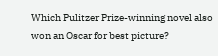Which Pulitzer Prize-winning novel also won an Oscar for best picture?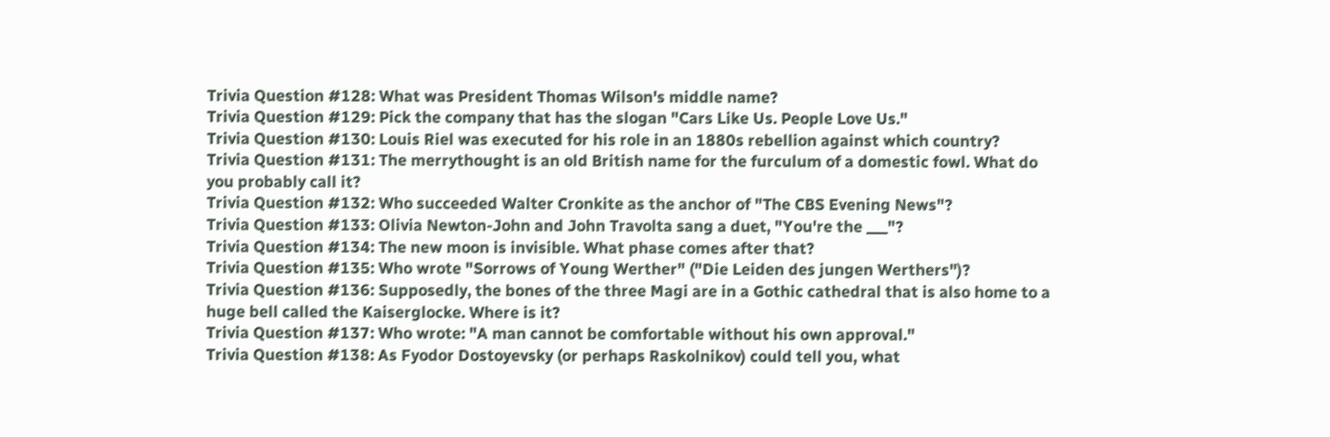Trivia Question #128: What was President Thomas Wilson's middle name?
Trivia Question #129: Pick the company that has the slogan "Cars Like Us. People Love Us."
Trivia Question #130: Louis Riel was executed for his role in an 1880s rebellion against which country?
Trivia Question #131: The merrythought is an old British name for the furculum of a domestic fowl. What do you probably call it?
Trivia Question #132: Who succeeded Walter Cronkite as the anchor of "The CBS Evening News"?
Trivia Question #133: Olivia Newton-John and John Travolta sang a duet, "You're the ___"?
Trivia Question #134: The new moon is invisible. What phase comes after that?
Trivia Question #135: Who wrote "Sorrows of Young Werther" ("Die Leiden des jungen Werthers")?
Trivia Question #136: Supposedly, the bones of the three Magi are in a Gothic cathedral that is also home to a huge bell called the Kaiserglocke. Where is it?
Trivia Question #137: Who wrote: "A man cannot be comfortable without his own approval."
Trivia Question #138: As Fyodor Dostoyevsky (or perhaps Raskolnikov) could tell you, what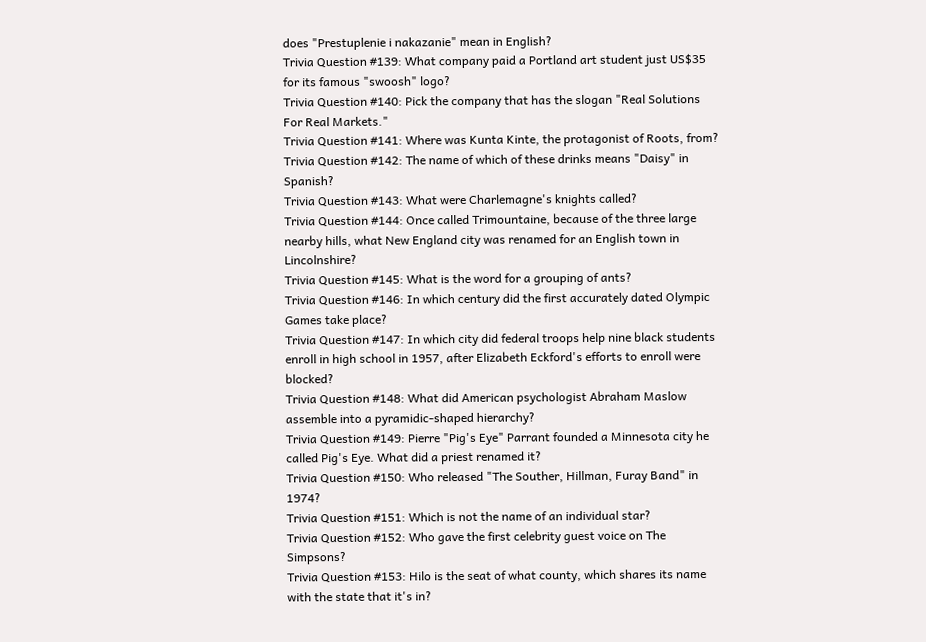does "Prestuplenie i nakazanie" mean in English?
Trivia Question #139: What company paid a Portland art student just US$35 for its famous "swoosh" logo?
Trivia Question #140: Pick the company that has the slogan "Real Solutions For Real Markets."
Trivia Question #141: Where was Kunta Kinte, the protagonist of Roots, from?
Trivia Question #142: The name of which of these drinks means "Daisy" in Spanish?
Trivia Question #143: What were Charlemagne's knights called?
Trivia Question #144: Once called Trimountaine, because of the three large nearby hills, what New England city was renamed for an English town in Lincolnshire?
Trivia Question #145: What is the word for a grouping of ants?
Trivia Question #146: In which century did the first accurately dated Olympic Games take place?
Trivia Question #147: In which city did federal troops help nine black students enroll in high school in 1957, after Elizabeth Eckford's efforts to enroll were blocked?
Trivia Question #148: What did American psychologist Abraham Maslow assemble into a pyramidic-shaped hierarchy?
Trivia Question #149: Pierre "Pig's Eye" Parrant founded a Minnesota city he called Pig's Eye. What did a priest renamed it?
Trivia Question #150: Who released "The Souther, Hillman, Furay Band" in 1974?
Trivia Question #151: Which is not the name of an individual star?
Trivia Question #152: Who gave the first celebrity guest voice on The Simpsons?
Trivia Question #153: Hilo is the seat of what county, which shares its name with the state that it's in?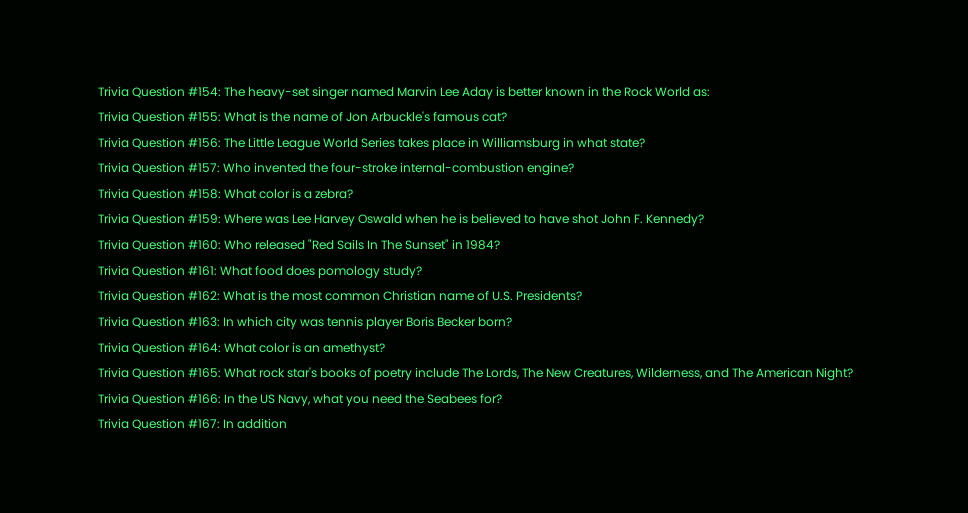Trivia Question #154: The heavy-set singer named Marvin Lee Aday is better known in the Rock World as:
Trivia Question #155: What is the name of Jon Arbuckle's famous cat?
Trivia Question #156: The Little League World Series takes place in Williamsburg in what state?
Trivia Question #157: Who invented the four-stroke internal-combustion engine?
Trivia Question #158: What color is a zebra?
Trivia Question #159: Where was Lee Harvey Oswald when he is believed to have shot John F. Kennedy?
Trivia Question #160: Who released "Red Sails In The Sunset" in 1984?
Trivia Question #161: What food does pomology study?
Trivia Question #162: What is the most common Christian name of U.S. Presidents?
Trivia Question #163: In which city was tennis player Boris Becker born?
Trivia Question #164: What color is an amethyst?
Trivia Question #165: What rock star's books of poetry include The Lords, The New Creatures, Wilderness, and The American Night?
Trivia Question #166: In the US Navy, what you need the Seabees for?
Trivia Question #167: In addition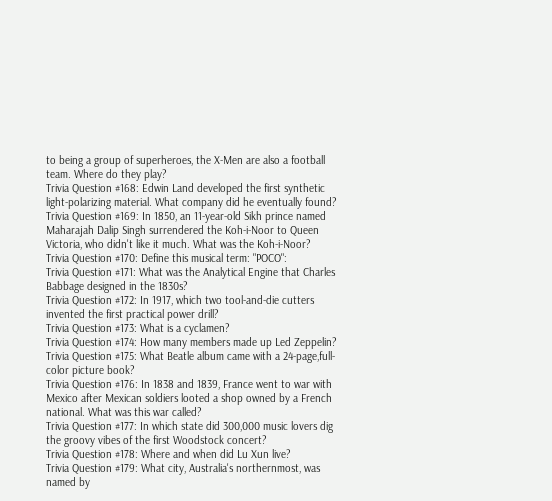to being a group of superheroes, the X-Men are also a football team. Where do they play?
Trivia Question #168: Edwin Land developed the first synthetic light-polarizing material. What company did he eventually found?
Trivia Question #169: In 1850, an 11-year-old Sikh prince named Maharajah Dalip Singh surrendered the Koh-i-Noor to Queen Victoria, who didn't like it much. What was the Koh-i-Noor?
Trivia Question #170: Define this musical term: "POCO":
Trivia Question #171: What was the Analytical Engine that Charles Babbage designed in the 1830s?
Trivia Question #172: In 1917, which two tool-and-die cutters invented the first practical power drill?
Trivia Question #173: What is a cyclamen?
Trivia Question #174: How many members made up Led Zeppelin?
Trivia Question #175: What Beatle album came with a 24-page,full-color picture book?
Trivia Question #176: In 1838 and 1839, France went to war with Mexico after Mexican soldiers looted a shop owned by a French national. What was this war called?
Trivia Question #177: In which state did 300,000 music lovers dig the groovy vibes of the first Woodstock concert?
Trivia Question #178: Where and when did Lu Xun live?
Trivia Question #179: What city, Australia's northernmost, was named by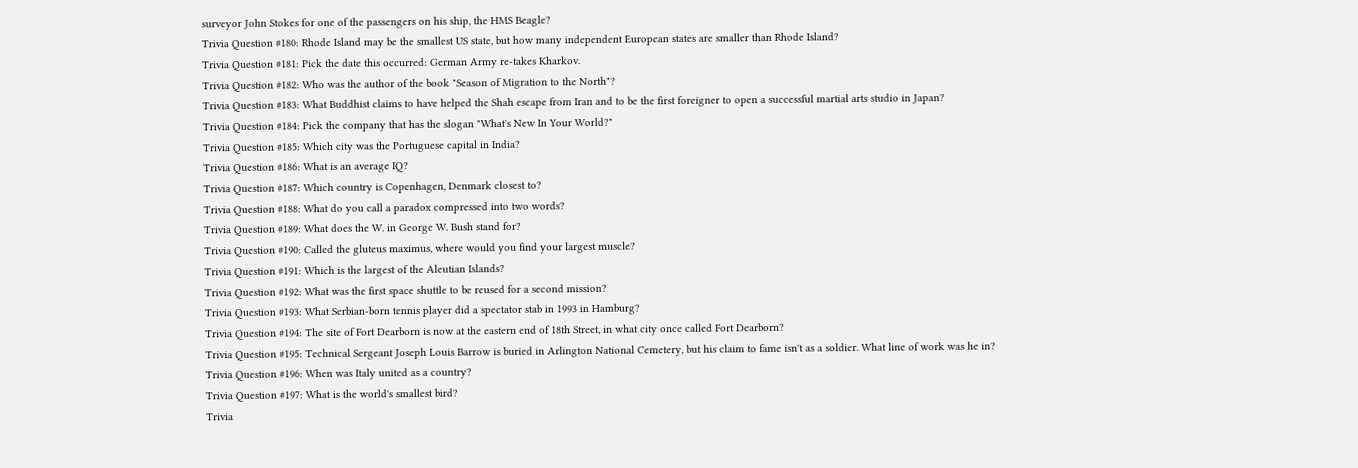surveyor John Stokes for one of the passengers on his ship, the HMS Beagle?
Trivia Question #180: Rhode Island may be the smallest US state, but how many independent European states are smaller than Rhode Island?
Trivia Question #181: Pick the date this occurred: German Army re-takes Kharkov.
Trivia Question #182: Who was the author of the book "Season of Migration to the North"?
Trivia Question #183: What Buddhist claims to have helped the Shah escape from Iran and to be the first foreigner to open a successful martial arts studio in Japan?
Trivia Question #184: Pick the company that has the slogan "What's New In Your World?"
Trivia Question #185: Which city was the Portuguese capital in India?
Trivia Question #186: What is an average IQ?
Trivia Question #187: Which country is Copenhagen, Denmark closest to?
Trivia Question #188: What do you call a paradox compressed into two words?
Trivia Question #189: What does the W. in George W. Bush stand for?
Trivia Question #190: Called the gluteus maximus, where would you find your largest muscle?
Trivia Question #191: Which is the largest of the Aleutian Islands?
Trivia Question #192: What was the first space shuttle to be reused for a second mission?
Trivia Question #193: What Serbian-born tennis player did a spectator stab in 1993 in Hamburg?
Trivia Question #194: The site of Fort Dearborn is now at the eastern end of 18th Street, in what city once called Fort Dearborn?
Trivia Question #195: Technical Sergeant Joseph Louis Barrow is buried in Arlington National Cemetery, but his claim to fame isn't as a soldier. What line of work was he in?
Trivia Question #196: When was Italy united as a country?
Trivia Question #197: What is the world's smallest bird?
Trivia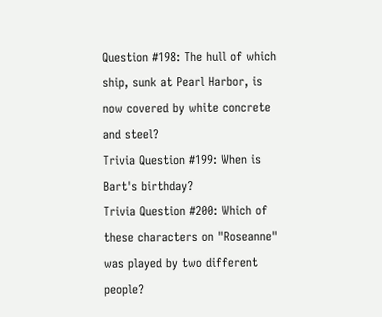Question #198: The hull of which ship, sunk at Pearl Harbor, is now covered by white concrete and steel?
Trivia Question #199: When is Bart's birthday?
Trivia Question #200: Which of these characters on "Roseanne" was played by two different people?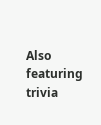Also featuring trivia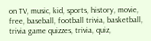on TV, music, kid, sports, history, movie, free, baseball, football trivia, basketball, trivia game quizzes, trivia, quiz,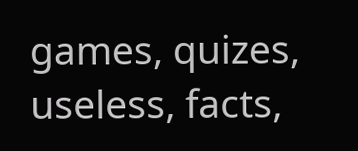games, quizes, useless, facts,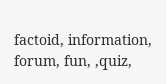factoid, information, forum, fun, ,quiz,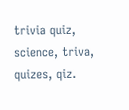trivia quiz, science, triva, quizes, qiz.